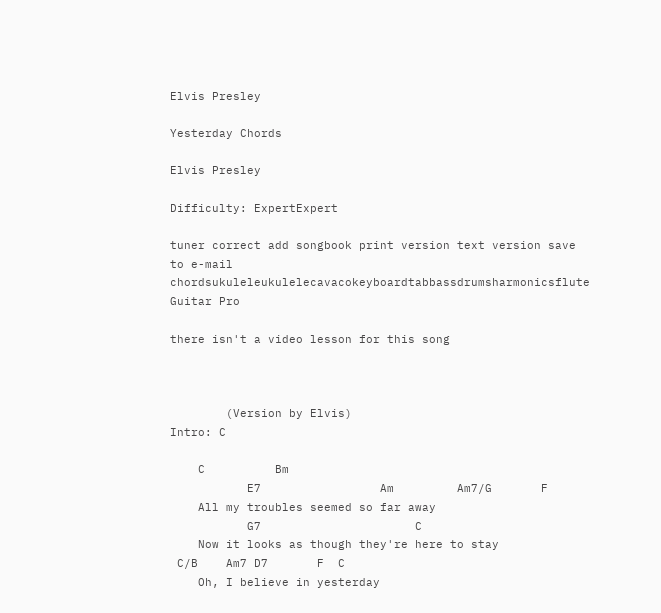Elvis Presley

Yesterday Chords

Elvis Presley

Difficulty: ExpertExpert

tuner correct add songbook print version text version save to e-mail
chordsukuleleukulelecavacokeyboardtabbassdrumsharmonicsflute Guitar Pro

there isn't a video lesson for this song



        (Version by Elvis)
Intro: C

    C          Bm
           E7                 Am         Am7/G       F
    All my troubles seemed so far away
           G7                      C
    Now it looks as though they're here to stay
 C/B    Am7 D7       F  C
    Oh, I believe in yesterday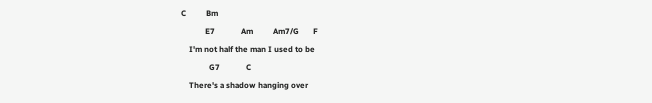C          Bm
            E7             Am          Am7/G       F
    I'm not half the man I used to be
              G7             C
    There's a shadow hanging over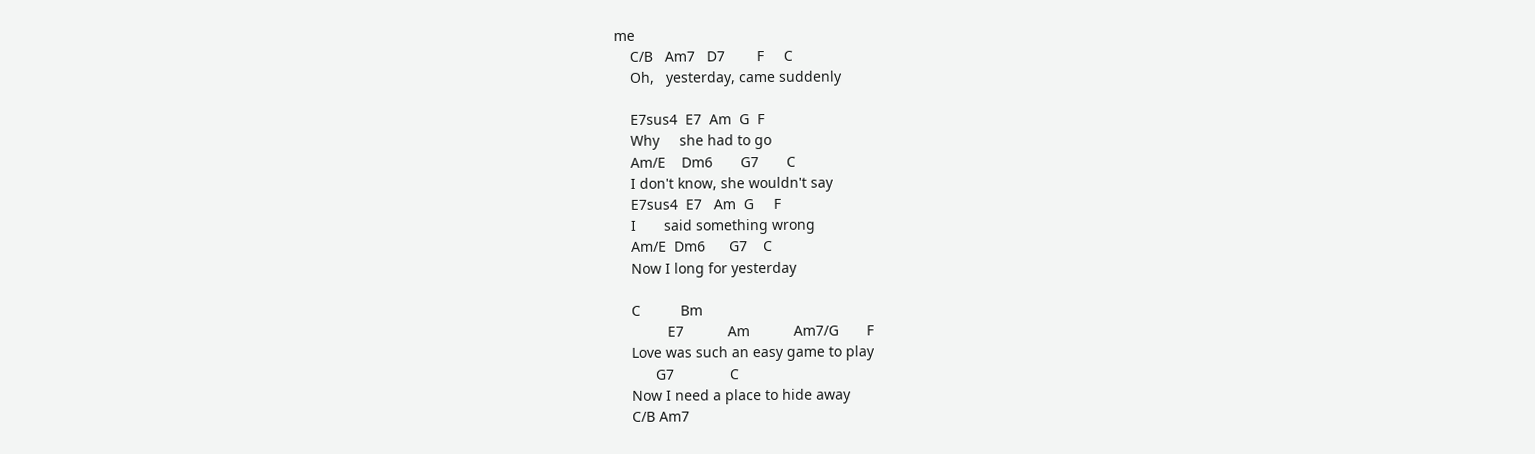me
    C/B   Am7   D7        F     C
    Oh,   yesterday, came suddenly

    E7sus4  E7  Am  G  F
    Why     she had to go
    Am/E    Dm6       G7       C
    I don't know, she wouldn't say
    E7sus4  E7   Am  G     F
    I       said something wrong
    Am/E  Dm6      G7    C
    Now I long for yesterday

    C          Bm
             E7           Am           Am7/G       F
    Love was such an easy game to play
          G7              C
    Now I need a place to hide away
    C/B Am7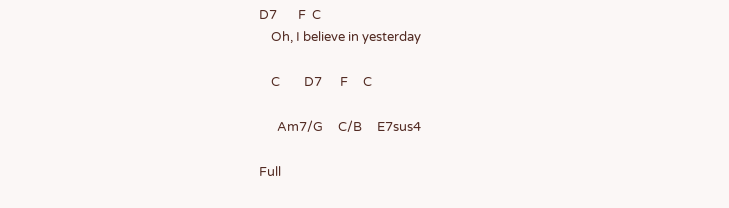D7       F  C
    Oh, I believe in yesterday

    C        D7      F     C

      Am7/G     C/B     E7sus4

Full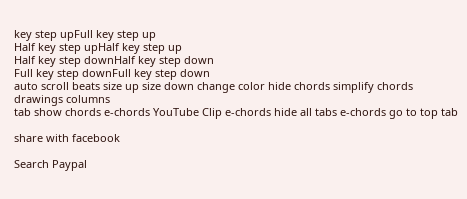key step upFull key step up
Half key step upHalf key step up
Half key step downHalf key step down
Full key step downFull key step down
auto scroll beats size up size down change color hide chords simplify chords drawings columns
tab show chords e-chords YouTube Clip e-chords hide all tabs e-chords go to top tab

share with facebook

Search Paypal